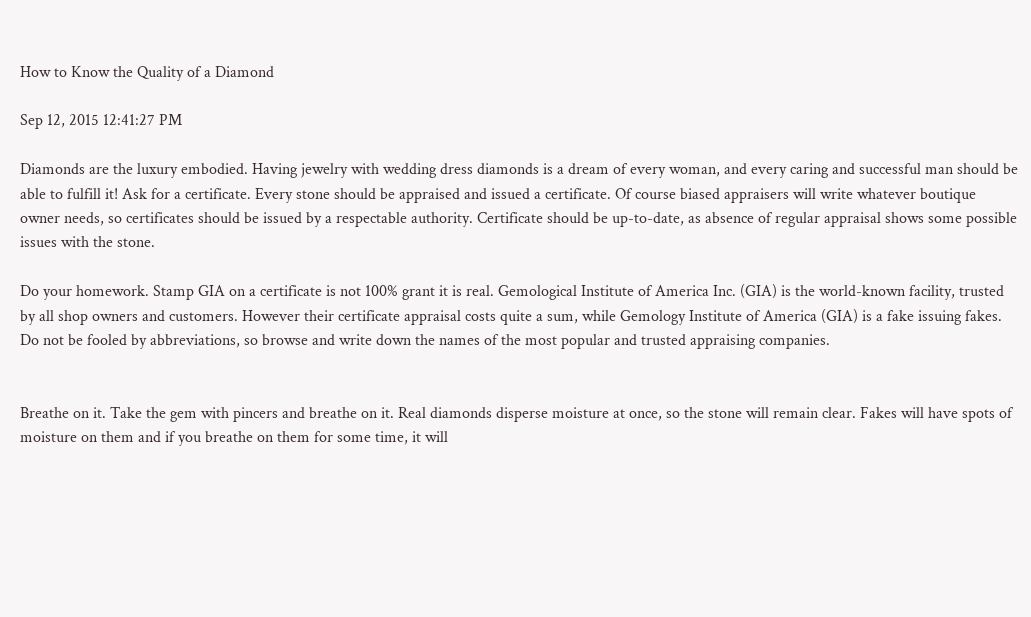How to Know the Quality of a Diamond

Sep 12, 2015 12:41:27 PM

Diamonds are the luxury embodied. Having jewelry with wedding dress diamonds is a dream of every woman, and every caring and successful man should be able to fulfill it! Ask for a certificate. Every stone should be appraised and issued a certificate. Of course biased appraisers will write whatever boutique owner needs, so certificates should be issued by a respectable authority. Certificate should be up-to-date, as absence of regular appraisal shows some possible issues with the stone.

Do your homework. Stamp GIA on a certificate is not 100% grant it is real. Gemological Institute of America Inc. (GIA) is the world-known facility, trusted by all shop owners and customers. However their certificate appraisal costs quite a sum, while Gemology Institute of America (GIA) is a fake issuing fakes. Do not be fooled by abbreviations, so browse and write down the names of the most popular and trusted appraising companies.


Breathe on it. Take the gem with pincers and breathe on it. Real diamonds disperse moisture at once, so the stone will remain clear. Fakes will have spots of moisture on them and if you breathe on them for some time, it will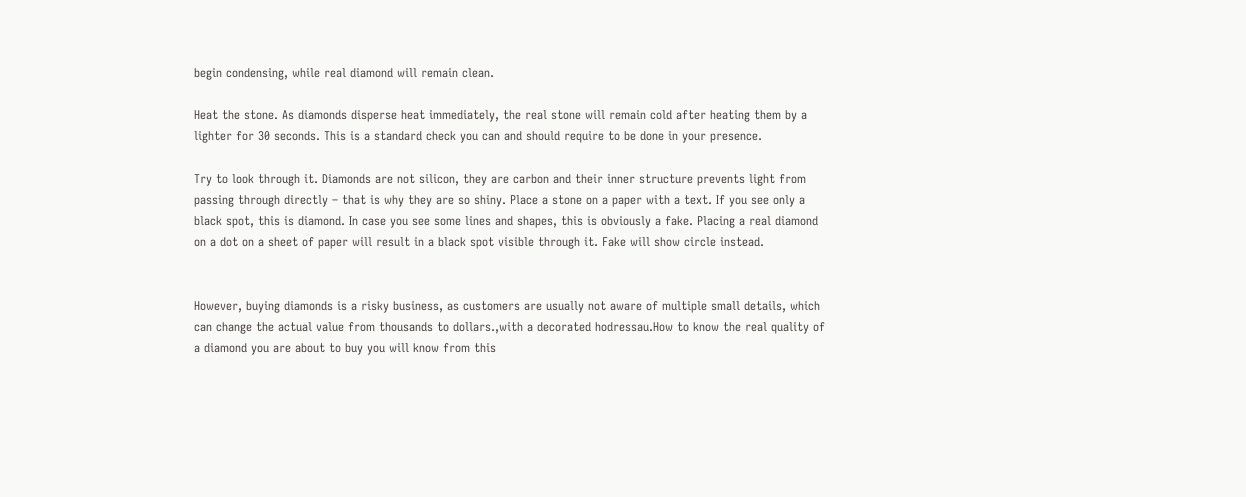begin condensing, while real diamond will remain clean.

Heat the stone. As diamonds disperse heat immediately, the real stone will remain cold after heating them by a lighter for 30 seconds. This is a standard check you can and should require to be done in your presence.

Try to look through it. Diamonds are not silicon, they are carbon and their inner structure prevents light from passing through directly – that is why they are so shiny. Place a stone on a paper with a text. If you see only a black spot, this is diamond. In case you see some lines and shapes, this is obviously a fake. Placing a real diamond on a dot on a sheet of paper will result in a black spot visible through it. Fake will show circle instead.


However, buying diamonds is a risky business, as customers are usually not aware of multiple small details, which can change the actual value from thousands to dollars.,with a decorated hodressau.How to know the real quality of a diamond you are about to buy you will know from this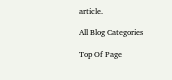article.

All Blog Categories

Top Of Page